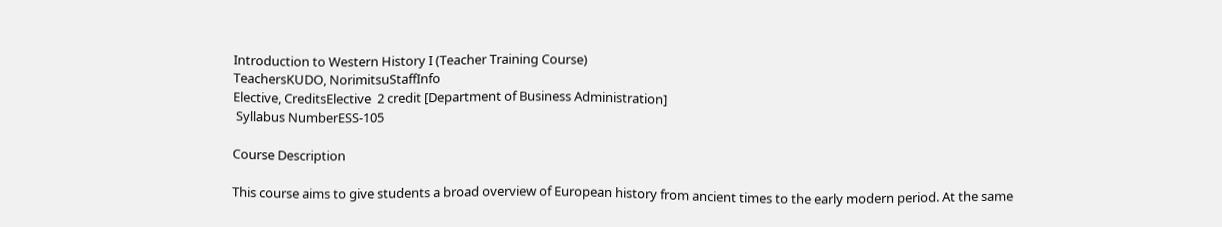Introduction to Western History I (Teacher Training Course)
TeachersKUDO, NorimitsuStaffInfo
Elective, CreditsElective  2 credit [Department of Business Administration]
 Syllabus NumberESS-105

Course Description

This course aims to give students a broad overview of European history from ancient times to the early modern period. At the same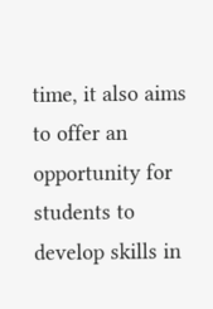time, it also aims to offer an opportunity for students to develop skills in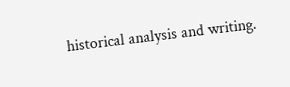historical analysis and writing.